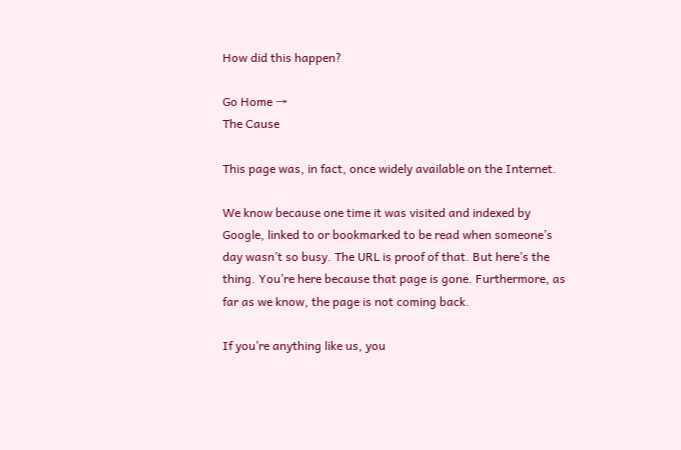How did this happen?

Go Home →
The Cause

This page was, in fact, once widely available on the Internet.

We know because one time it was visited and indexed by Google, linked to or bookmarked to be read when someone’s day wasn’t so busy. The URL is proof of that. But here’s the thing. You’re here because that page is gone. Furthermore, as far as we know, the page is not coming back.

If you’re anything like us, you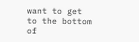want to get to the bottom of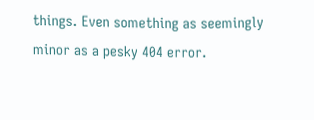things. Even something as seemingly minor as a pesky 404 error.